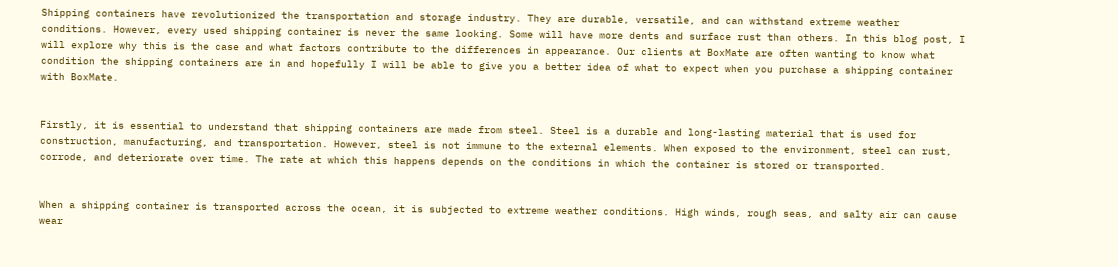Shipping containers have revolutionized the transportation and storage industry. They are durable, versatile, and can withstand extreme weather conditions. However, every used shipping container is never the same looking. Some will have more dents and surface rust than others. In this blog post, I will explore why this is the case and what factors contribute to the differences in appearance. Our clients at BoxMate are often wanting to know what condition the shipping containers are in and hopefully I will be able to give you a better idea of what to expect when you purchase a shipping container with BoxMate.


Firstly, it is essential to understand that shipping containers are made from steel. Steel is a durable and long-lasting material that is used for construction, manufacturing, and transportation. However, steel is not immune to the external elements. When exposed to the environment, steel can rust, corrode, and deteriorate over time. The rate at which this happens depends on the conditions in which the container is stored or transported.


When a shipping container is transported across the ocean, it is subjected to extreme weather conditions. High winds, rough seas, and salty air can cause wear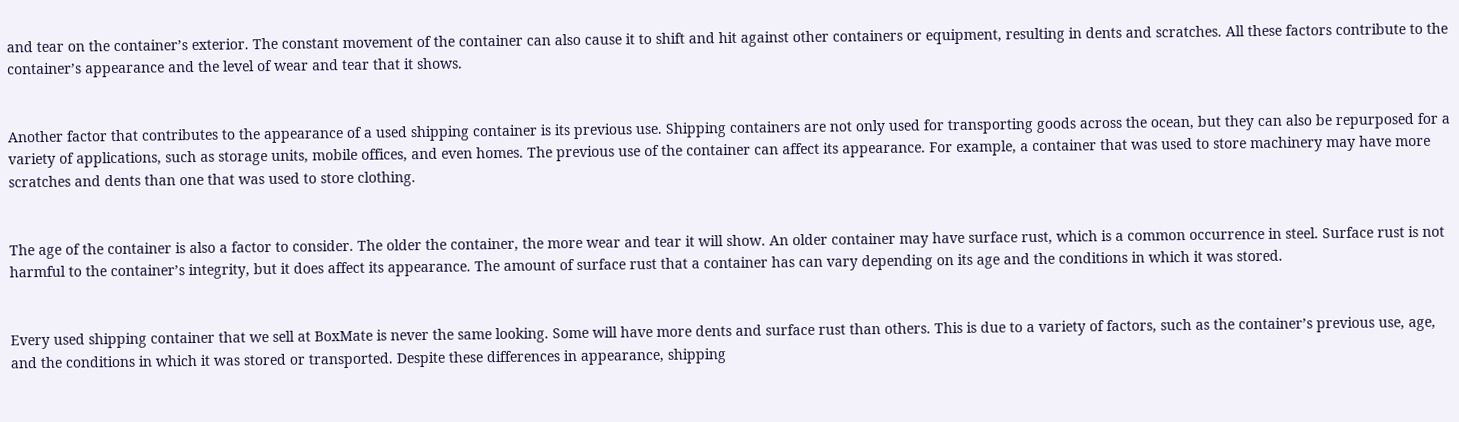and tear on the container’s exterior. The constant movement of the container can also cause it to shift and hit against other containers or equipment, resulting in dents and scratches. All these factors contribute to the container’s appearance and the level of wear and tear that it shows.


Another factor that contributes to the appearance of a used shipping container is its previous use. Shipping containers are not only used for transporting goods across the ocean, but they can also be repurposed for a variety of applications, such as storage units, mobile offices, and even homes. The previous use of the container can affect its appearance. For example, a container that was used to store machinery may have more scratches and dents than one that was used to store clothing.


The age of the container is also a factor to consider. The older the container, the more wear and tear it will show. An older container may have surface rust, which is a common occurrence in steel. Surface rust is not harmful to the container’s integrity, but it does affect its appearance. The amount of surface rust that a container has can vary depending on its age and the conditions in which it was stored.


Every used shipping container that we sell at BoxMate is never the same looking. Some will have more dents and surface rust than others. This is due to a variety of factors, such as the container’s previous use, age, and the conditions in which it was stored or transported. Despite these differences in appearance, shipping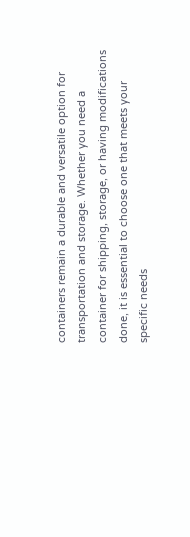containers remain a durable and versatile option for transportation and storage. Whether you need a container for shipping, storage, or having modifications done, it is essential to choose one that meets your specific needs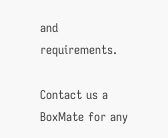and requirements.

Contact us a BoxMate for any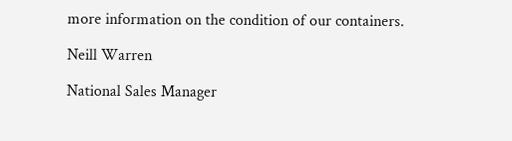more information on the condition of our containers.

Neill Warren

National Sales Manager